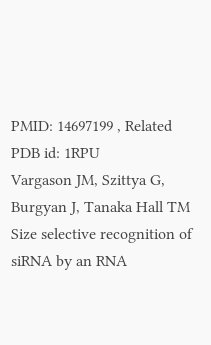PMID: 14697199 , Related PDB id: 1RPU
Vargason JM, Szittya G, Burgyan J, Tanaka Hall TM
Size selective recognition of siRNA by an RNA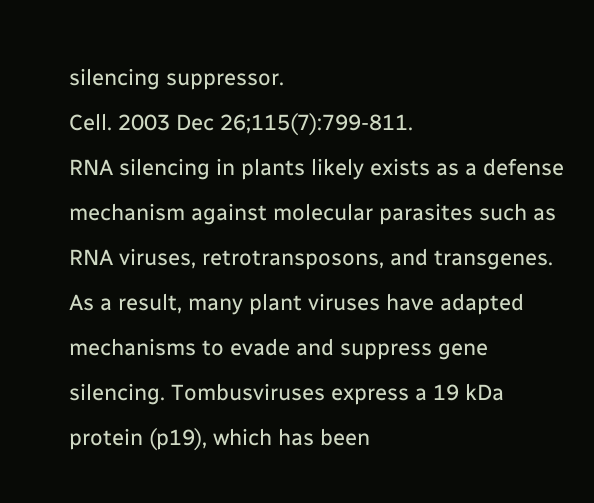silencing suppressor.
Cell. 2003 Dec 26;115(7):799-811.
RNA silencing in plants likely exists as a defense mechanism against molecular parasites such as RNA viruses, retrotransposons, and transgenes. As a result, many plant viruses have adapted mechanisms to evade and suppress gene silencing. Tombusviruses express a 19 kDa protein (p19), which has been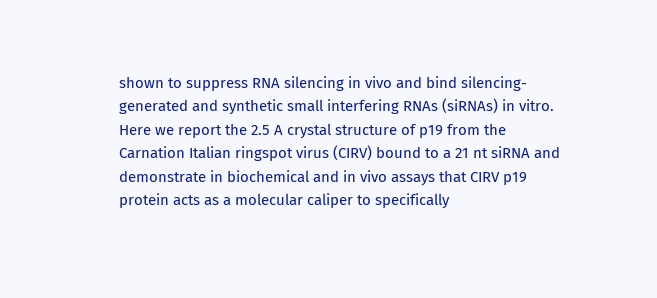shown to suppress RNA silencing in vivo and bind silencing-generated and synthetic small interfering RNAs (siRNAs) in vitro. Here we report the 2.5 A crystal structure of p19 from the Carnation Italian ringspot virus (CIRV) bound to a 21 nt siRNA and demonstrate in biochemical and in vivo assays that CIRV p19 protein acts as a molecular caliper to specifically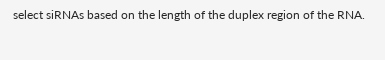select siRNAs based on the length of the duplex region of the RNA.